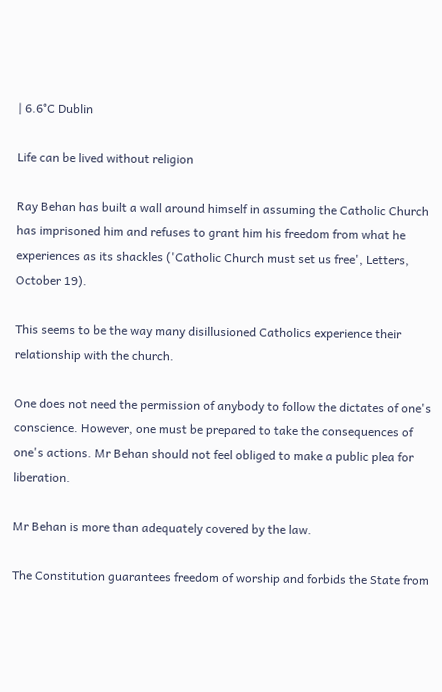| 6.6°C Dublin

Life can be lived without religion

Ray Behan has built a wall around himself in assuming the Catholic Church has imprisoned him and refuses to grant him his freedom from what he experiences as its shackles ('Catholic Church must set us free', Letters, October 19).

This seems to be the way many disillusioned Catholics experience their relationship with the church.

One does not need the permission of anybody to follow the dictates of one's conscience. However, one must be prepared to take the consequences of one's actions. Mr Behan should not feel obliged to make a public plea for liberation.

Mr Behan is more than adequately covered by the law.

The Constitution guarantees freedom of worship and forbids the State from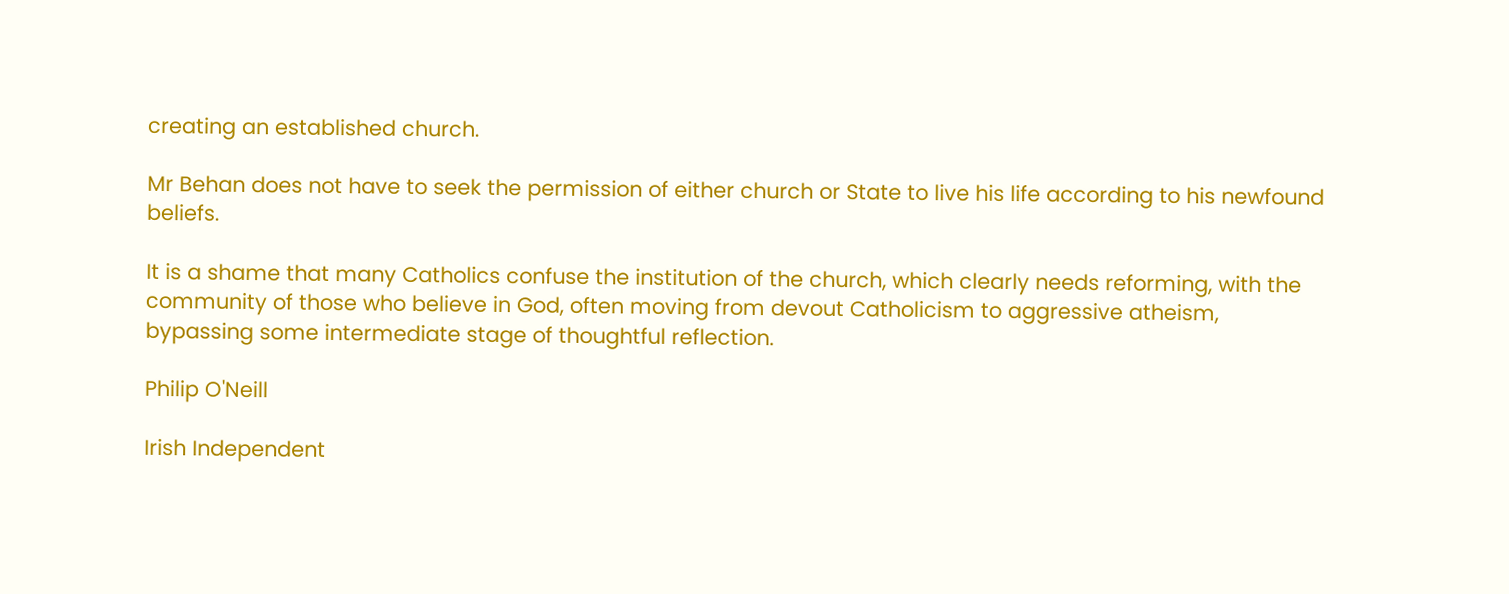creating an established church.

Mr Behan does not have to seek the permission of either church or State to live his life according to his newfound beliefs.

It is a shame that many Catholics confuse the institution of the church, which clearly needs reforming, with the community of those who believe in God, often moving from devout Catholicism to aggressive atheism, bypassing some intermediate stage of thoughtful reflection.

Philip O'Neill

Irish Independent